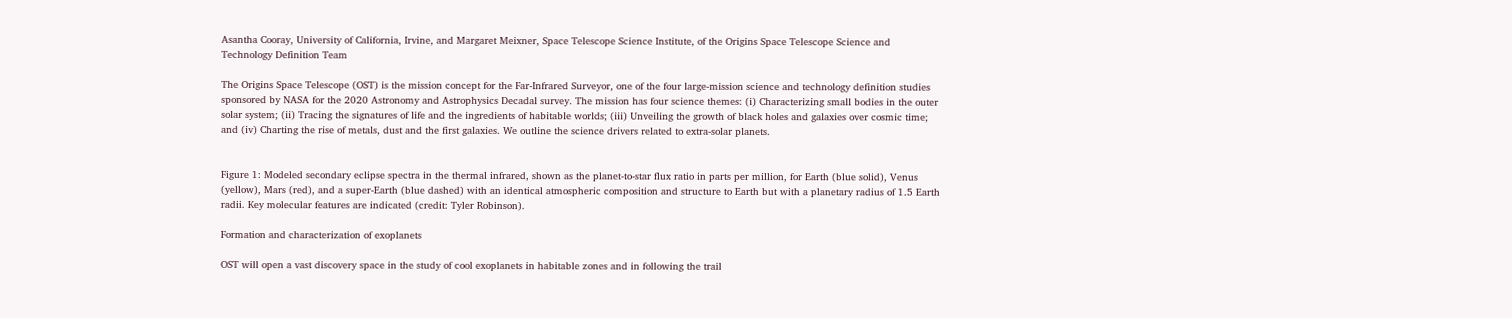Asantha Cooray, University of California, Irvine, and Margaret Meixner, Space Telescope Science Institute, of the Origins Space Telescope Science and Technology Definition Team

The Origins Space Telescope (OST) is the mission concept for the Far-Infrared Surveyor, one of the four large-mission science and technology definition studies sponsored by NASA for the 2020 Astronomy and Astrophysics Decadal survey. The mission has four science themes: (i) Characterizing small bodies in the outer solar system; (ii) Tracing the signatures of life and the ingredients of habitable worlds; (iii) Unveiling the growth of black holes and galaxies over cosmic time; and (iv) Charting the rise of metals, dust and the first galaxies. We outline the science drivers related to extra-solar planets.


Figure 1: Modeled secondary eclipse spectra in the thermal infrared, shown as the planet-to-star flux ratio in parts per million, for Earth (blue solid), Venus (yellow), Mars (red), and a super-Earth (blue dashed) with an identical atmospheric composition and structure to Earth but with a planetary radius of 1.5 Earth radii. Key molecular features are indicated (credit: Tyler Robinson).

Formation and characterization of exoplanets

OST will open a vast discovery space in the study of cool exoplanets in habitable zones and in following the trail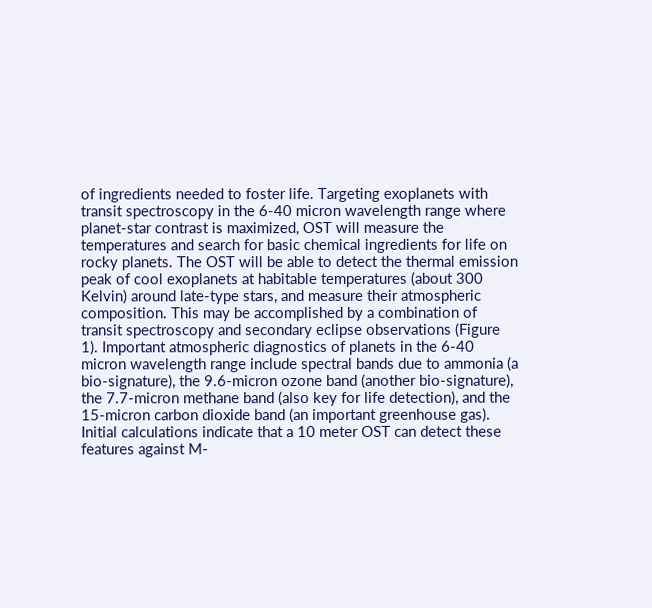of ingredients needed to foster life. Targeting exoplanets with transit spectroscopy in the 6-40 micron wavelength range where planet-star contrast is maximized, OST will measure the temperatures and search for basic chemical ingredients for life on rocky planets. The OST will be able to detect the thermal emission peak of cool exoplanets at habitable temperatures (about 300 Kelvin) around late-type stars, and measure their atmospheric composition. This may be accomplished by a combination of transit spectroscopy and secondary eclipse observations (Figure 1). Important atmospheric diagnostics of planets in the 6-40 micron wavelength range include spectral bands due to ammonia (a bio-signature), the 9.6-micron ozone band (another bio-signature), the 7.7-micron methane band (also key for life detection), and the 15-micron carbon dioxide band (an important greenhouse gas). Initial calculations indicate that a 10 meter OST can detect these features against M-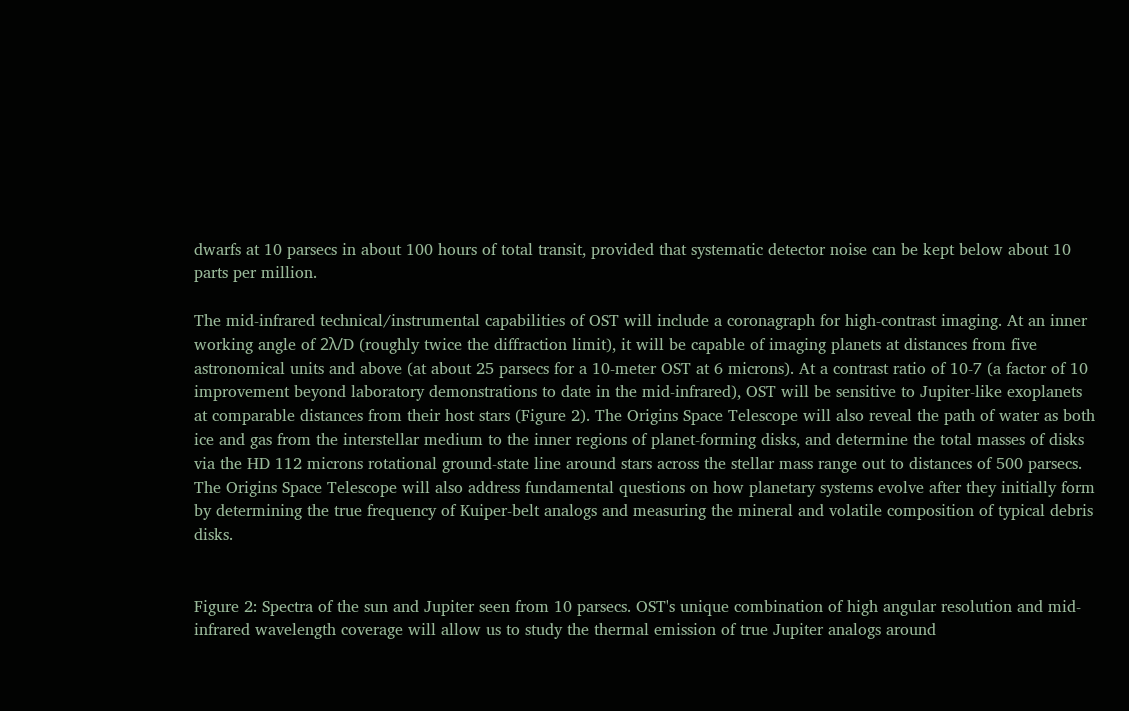dwarfs at 10 parsecs in about 100 hours of total transit, provided that systematic detector noise can be kept below about 10 parts per million.

The mid-infrared technical/instrumental capabilities of OST will include a coronagraph for high-contrast imaging. At an inner working angle of 2λ/D (roughly twice the diffraction limit), it will be capable of imaging planets at distances from five astronomical units and above (at about 25 parsecs for a 10-meter OST at 6 microns). At a contrast ratio of 10-7 (a factor of 10 improvement beyond laboratory demonstrations to date in the mid-infrared), OST will be sensitive to Jupiter-like exoplanets at comparable distances from their host stars (Figure 2). The Origins Space Telescope will also reveal the path of water as both ice and gas from the interstellar medium to the inner regions of planet-forming disks, and determine the total masses of disks via the HD 112 microns rotational ground-state line around stars across the stellar mass range out to distances of 500 parsecs. The Origins Space Telescope will also address fundamental questions on how planetary systems evolve after they initially form by determining the true frequency of Kuiper-belt analogs and measuring the mineral and volatile composition of typical debris disks.


Figure 2: Spectra of the sun and Jupiter seen from 10 parsecs. OST's unique combination of high angular resolution and mid-infrared wavelength coverage will allow us to study the thermal emission of true Jupiter analogs around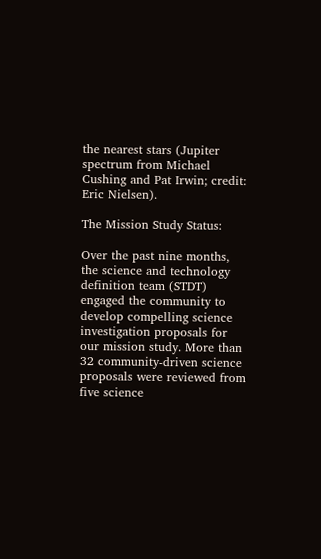the nearest stars (Jupiter spectrum from Michael Cushing and Pat Irwin; credit: Eric Nielsen).

The Mission Study Status:

Over the past nine months, the science and technology definition team (STDT) engaged the community to develop compelling science investigation proposals for our mission study. More than 32 community-driven science proposals were reviewed from five science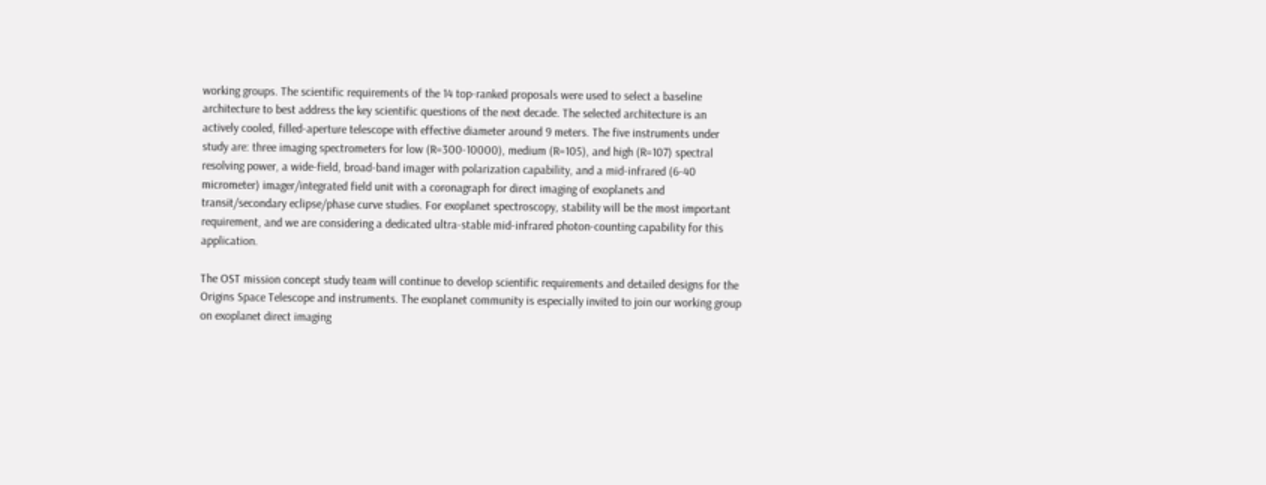working groups. The scientific requirements of the 14 top-ranked proposals were used to select a baseline architecture to best address the key scientific questions of the next decade. The selected architecture is an actively cooled, filled-aperture telescope with effective diameter around 9 meters. The five instruments under study are: three imaging spectrometers for low (R=300-10000), medium (R=105), and high (R=107) spectral resolving power, a wide-field, broad-band imager with polarization capability, and a mid-infrared (6-40 micrometer) imager/integrated field unit with a coronagraph for direct imaging of exoplanets and transit/secondary eclipse/phase curve studies. For exoplanet spectroscopy, stability will be the most important requirement, and we are considering a dedicated ultra-stable mid-infrared photon-counting capability for this application.

The OST mission concept study team will continue to develop scientific requirements and detailed designs for the Origins Space Telescope and instruments. The exoplanet community is especially invited to join our working group on exoplanet direct imaging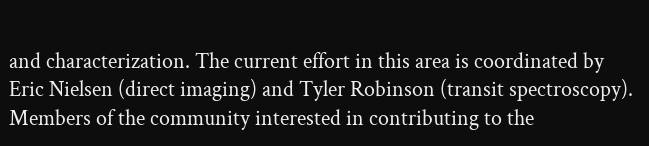and characterization. The current effort in this area is coordinated by Eric Nielsen (direct imaging) and Tyler Robinson (transit spectroscopy). Members of the community interested in contributing to the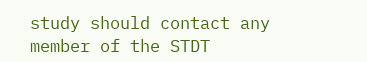study should contact any member of the STDT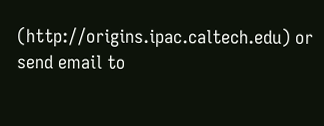(http://origins.ipac.caltech.edu) or send email to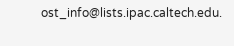ost_info@lists.ipac.caltech.edu.